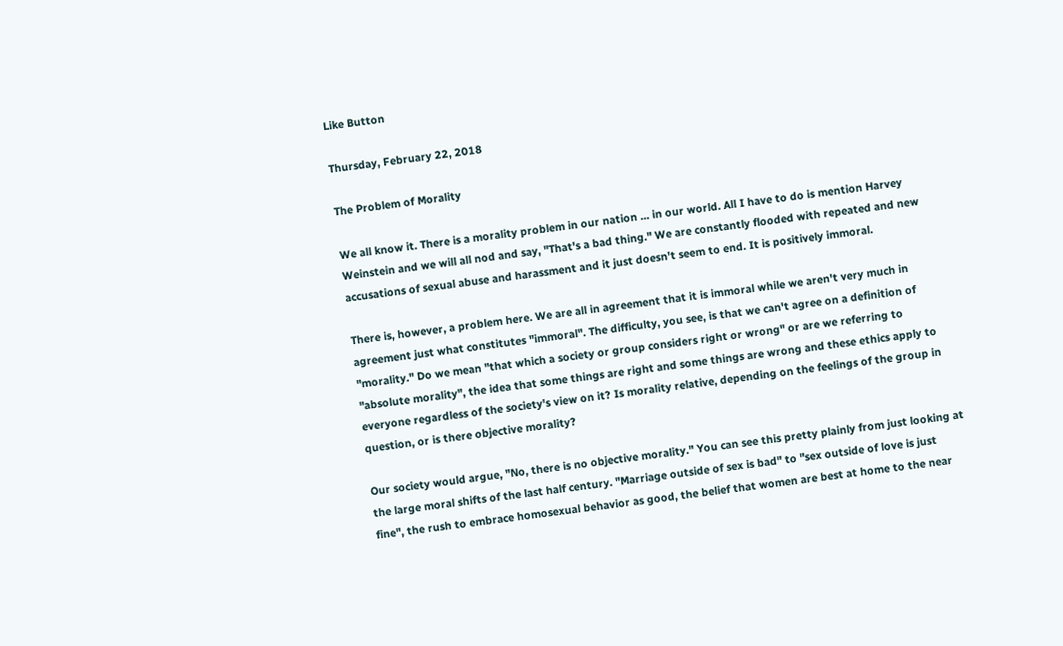Like Button

Thursday, February 22, 2018

The Problem of Morality

We all know it. There is a morality problem in our nation ... in our world. All I have to do is mention Harvey Weinstein and we will all nod and say, "That's a bad thing." We are constantly flooded with repeated and new accusations of sexual abuse and harassment and it just doesn't seem to end. It is positively immoral.

There is, however, a problem here. We are all in agreement that it is immoral while we aren't very much in agreement just what constitutes "immoral". The difficulty, you see, is that we can't agree on a definition of "morality." Do we mean "that which a society or group considers right or wrong" or are we referring to "absolute morality", the idea that some things are right and some things are wrong and these ethics apply to everyone regardless of the society's view on it? Is morality relative, depending on the feelings of the group in question, or is there objective morality?

Our society would argue, "No, there is no objective morality." You can see this pretty plainly from just looking at the large moral shifts of the last half century. "Marriage outside of sex is bad" to "sex outside of love is just fine", the rush to embrace homosexual behavior as good, the belief that women are best at home to the near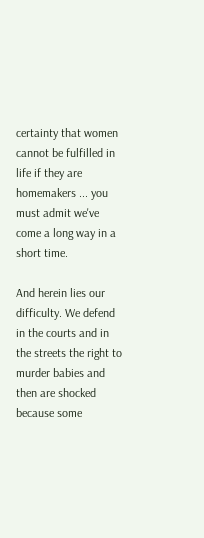certainty that women cannot be fulfilled in life if they are homemakers ... you must admit we've come a long way in a short time.

And herein lies our difficulty. We defend in the courts and in the streets the right to murder babies and then are shocked because some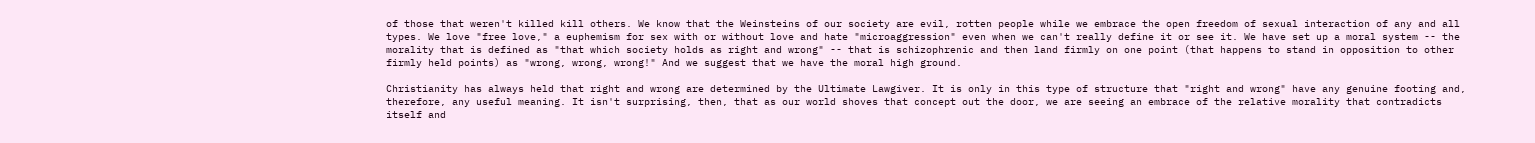of those that weren't killed kill others. We know that the Weinsteins of our society are evil, rotten people while we embrace the open freedom of sexual interaction of any and all types. We love "free love," a euphemism for sex with or without love and hate "microaggression" even when we can't really define it or see it. We have set up a moral system -- the morality that is defined as "that which society holds as right and wrong" -- that is schizophrenic and then land firmly on one point (that happens to stand in opposition to other firmly held points) as "wrong, wrong, wrong!" And we suggest that we have the moral high ground.

Christianity has always held that right and wrong are determined by the Ultimate Lawgiver. It is only in this type of structure that "right and wrong" have any genuine footing and, therefore, any useful meaning. It isn't surprising, then, that as our world shoves that concept out the door, we are seeing an embrace of the relative morality that contradicts itself and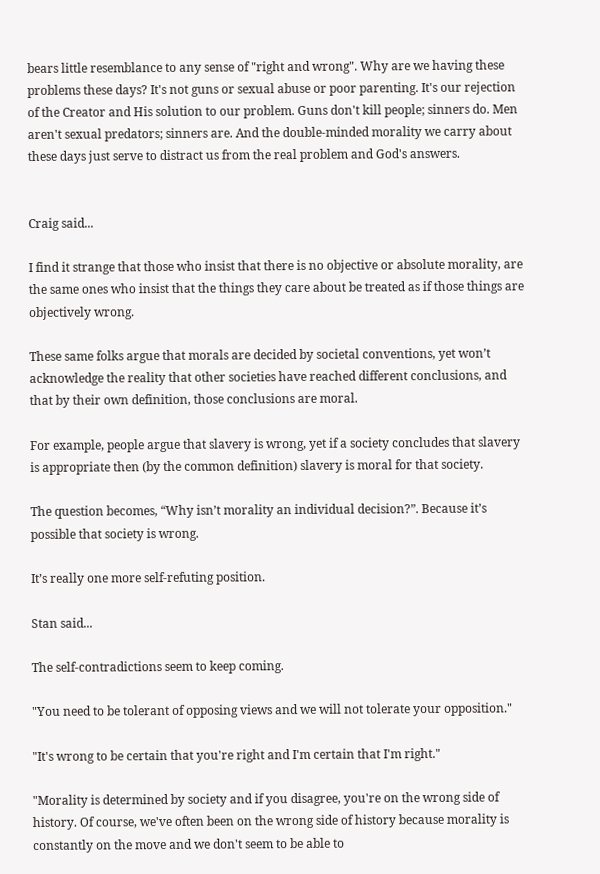bears little resemblance to any sense of "right and wrong". Why are we having these problems these days? It's not guns or sexual abuse or poor parenting. It's our rejection of the Creator and His solution to our problem. Guns don't kill people; sinners do. Men aren't sexual predators; sinners are. And the double-minded morality we carry about these days just serve to distract us from the real problem and God's answers.


Craig said...

I find it strange that those who insist that there is no objective or absolute morality, are the same ones who insist that the things they care about be treated as if those things are objectively wrong.

These same folks argue that morals are decided by societal conventions, yet won’t acknowledge the reality that other societies have reached different conclusions, and that by their own definition, those conclusions are moral.

For example, people argue that slavery is wrong, yet if a society concludes that slavery is appropriate then (by the common definition) slavery is moral for that society.

The question becomes, “Why isn’t morality an individual decision?”. Because it’s possible that society is wrong.

It’s really one more self-refuting position.

Stan said...

The self-contradictions seem to keep coming.

"You need to be tolerant of opposing views and we will not tolerate your opposition."

"It's wrong to be certain that you're right and I'm certain that I'm right."

"Morality is determined by society and if you disagree, you're on the wrong side of history. Of course, we've often been on the wrong side of history because morality is constantly on the move and we don't seem to be able to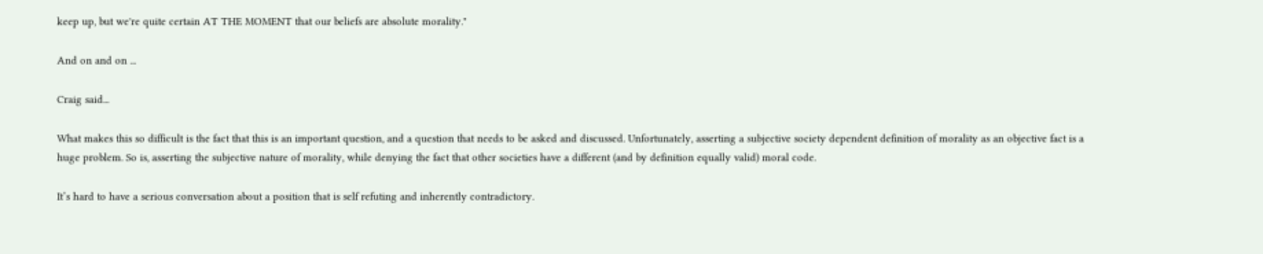keep up, but we're quite certain AT THE MOMENT that our beliefs are absolute morality."

And on and on ...

Craig said...

What makes this so difficult is the fact that this is an important question, and a question that needs to be asked and discussed. Unfortunately, asserting a subjective society dependent definition of morality as an objective fact is a huge problem. So is, asserting the subjective nature of morality, while denying the fact that other societies have a different (and by definition equally valid) moral code.

It’s hard to have a serious conversation about a position that is self refuting and inherently contradictory.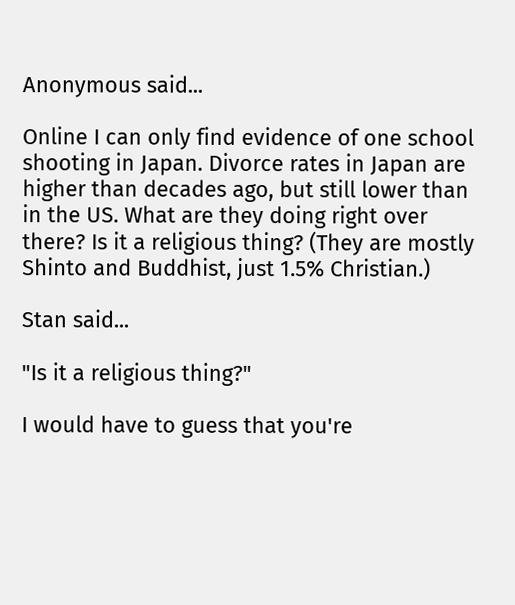Anonymous said...

Online I can only find evidence of one school shooting in Japan. Divorce rates in Japan are higher than decades ago, but still lower than in the US. What are they doing right over there? Is it a religious thing? (They are mostly Shinto and Buddhist, just 1.5% Christian.)

Stan said...

"Is it a religious thing?"

I would have to guess that you're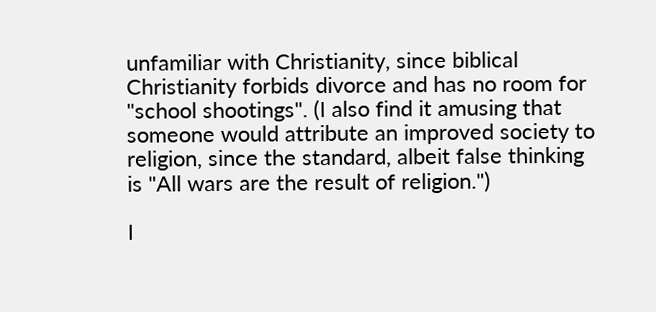unfamiliar with Christianity, since biblical Christianity forbids divorce and has no room for "school shootings". (I also find it amusing that someone would attribute an improved society to religion, since the standard, albeit false thinking is "All wars are the result of religion.")

I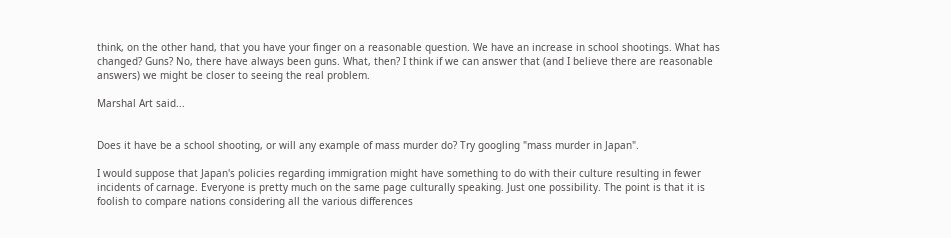think, on the other hand, that you have your finger on a reasonable question. We have an increase in school shootings. What has changed? Guns? No, there have always been guns. What, then? I think if we can answer that (and I believe there are reasonable answers) we might be closer to seeing the real problem.

Marshal Art said...


Does it have be a school shooting, or will any example of mass murder do? Try googling "mass murder in Japan".

I would suppose that Japan's policies regarding immigration might have something to do with their culture resulting in fewer incidents of carnage. Everyone is pretty much on the same page culturally speaking. Just one possibility. The point is that it is foolish to compare nations considering all the various differences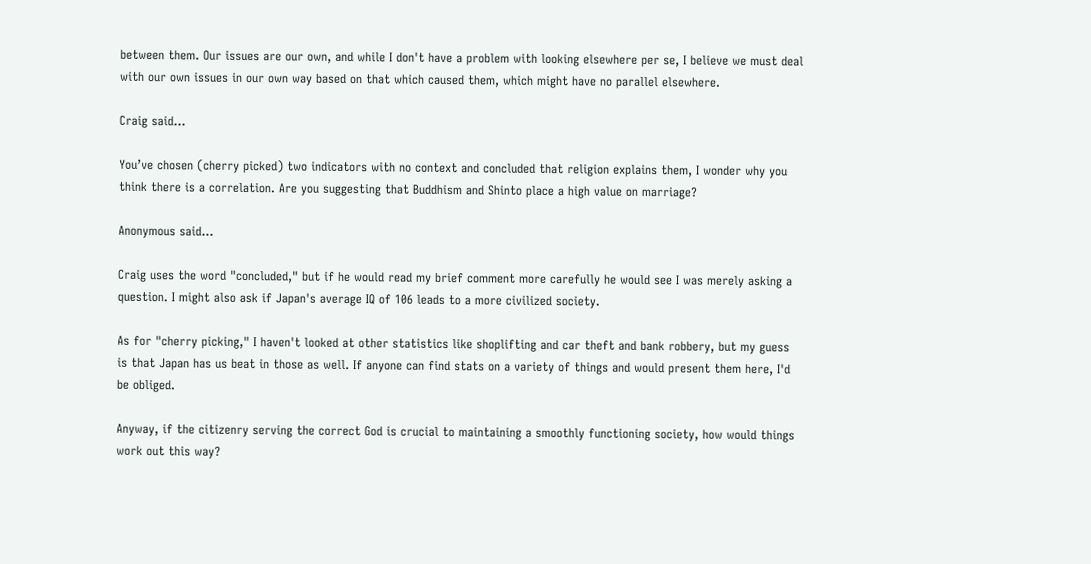between them. Our issues are our own, and while I don't have a problem with looking elsewhere per se, I believe we must deal with our own issues in our own way based on that which caused them, which might have no parallel elsewhere.

Craig said...

You’ve chosen (cherry picked) two indicators with no context and concluded that religion explains them, I wonder why you think there is a correlation. Are you suggesting that Buddhism and Shinto place a high value on marriage?

Anonymous said...

Craig uses the word "concluded," but if he would read my brief comment more carefully he would see I was merely asking a question. I might also ask if Japan's average IQ of 106 leads to a more civilized society.

As for "cherry picking," I haven't looked at other statistics like shoplifting and car theft and bank robbery, but my guess is that Japan has us beat in those as well. If anyone can find stats on a variety of things and would present them here, I'd be obliged.

Anyway, if the citizenry serving the correct God is crucial to maintaining a smoothly functioning society, how would things work out this way?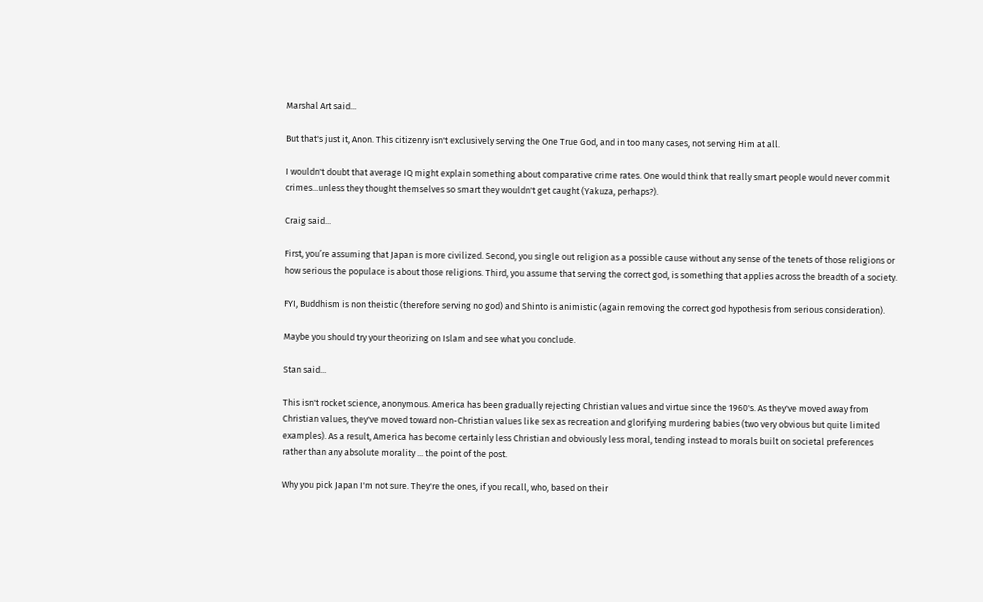Marshal Art said...

But that's just it, Anon. This citizenry isn't exclusively serving the One True God, and in too many cases, not serving Him at all.

I wouldn't doubt that average IQ might explain something about comparative crime rates. One would think that really smart people would never commit crimes...unless they thought themselves so smart they wouldn't get caught (Yakuza, perhaps?).

Craig said...

First, you’re assuming that Japan is more civilized. Second, you single out religion as a possible cause without any sense of the tenets of those religions or how serious the populace is about those religions. Third, you assume that serving the correct god, is something that applies across the breadth of a society.

FYI, Buddhism is non theistic (therefore serving no god) and Shinto is animistic (again removing the correct god hypothesis from serious consideration).

Maybe you should try your theorizing on Islam and see what you conclude.

Stan said...

This isn't rocket science, anonymous. America has been gradually rejecting Christian values and virtue since the 1960's. As they've moved away from Christian values, they've moved toward non-Christian values like sex as recreation and glorifying murdering babies (two very obvious but quite limited examples). As a result, America has become certainly less Christian and obviously less moral, tending instead to morals built on societal preferences rather than any absolute morality ... the point of the post.

Why you pick Japan I'm not sure. They're the ones, if you recall, who, based on their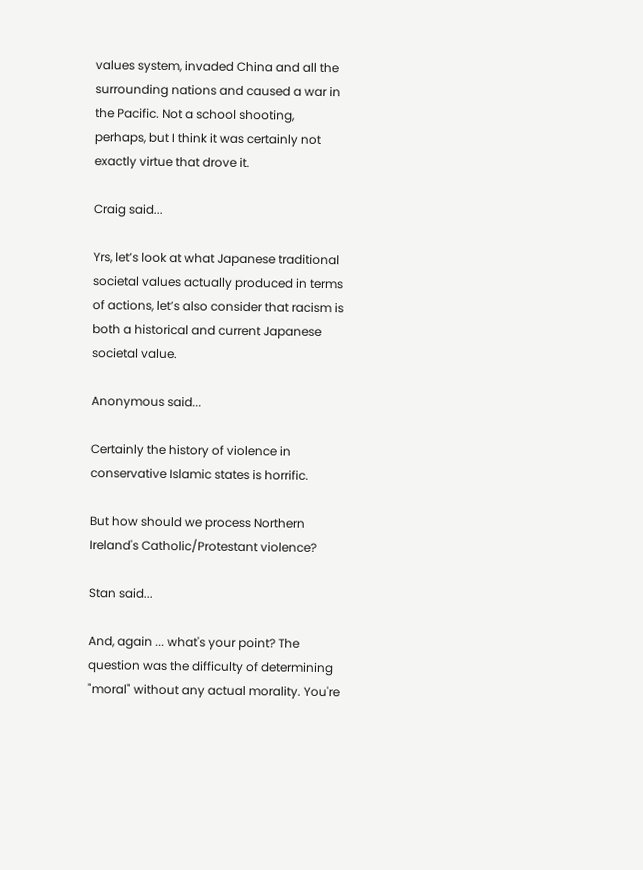values system, invaded China and all the surrounding nations and caused a war in the Pacific. Not a school shooting, perhaps, but I think it was certainly not exactly virtue that drove it.

Craig said...

Yrs, let’s look at what Japanese traditional societal values actually produced in terms of actions, let’s also consider that racism is both a historical and current Japanese societal value.

Anonymous said...

Certainly the history of violence in conservative Islamic states is horrific.

But how should we process Northern Ireland's Catholic/Protestant violence?

Stan said...

And, again ... what's your point? The question was the difficulty of determining "moral" without any actual morality. You're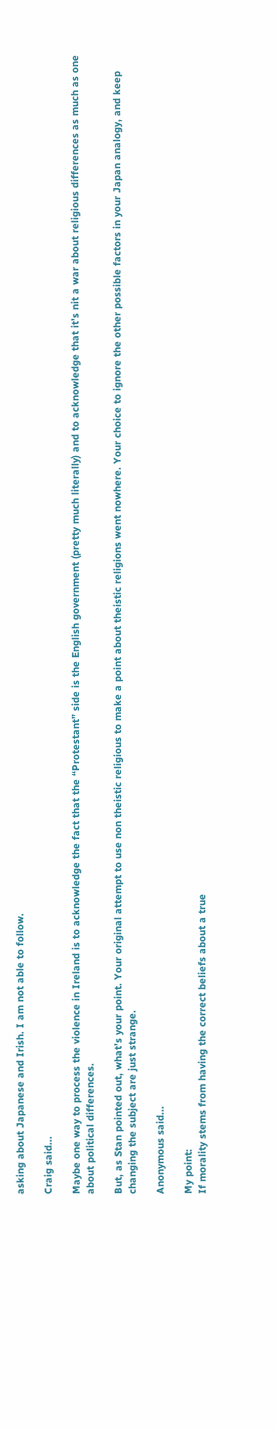asking about Japanese and Irish. I am not able to follow.

Craig said...

Maybe one way to process the violence in Ireland is to acknowledge the fact that the “Protestant” side is the English government (pretty much literally) and to acknowledge that it’s nit a war about religious differences as much as one about political differences.

But, as Stan pointed out, what’s your point. Your original attempt to use non theistic religious to make a point about theistic religions went nowhere. Your choice to ignore the other possible factors in your Japan analogy, and keep changing the subject are just strange.

Anonymous said...

My point:
If morality stems from having the correct beliefs about a true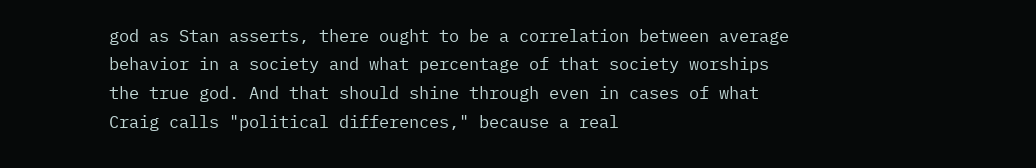god as Stan asserts, there ought to be a correlation between average behavior in a society and what percentage of that society worships the true god. And that should shine through even in cases of what Craig calls "political differences," because a real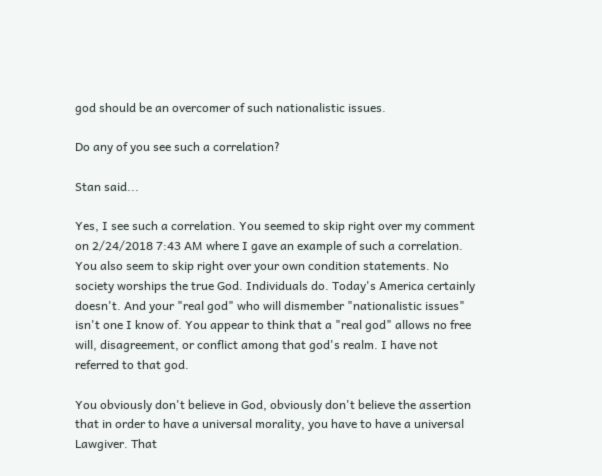god should be an overcomer of such nationalistic issues.

Do any of you see such a correlation?

Stan said...

Yes, I see such a correlation. You seemed to skip right over my comment on 2/24/2018 7:43 AM where I gave an example of such a correlation. You also seem to skip right over your own condition statements. No society worships the true God. Individuals do. Today's America certainly doesn't. And your "real god" who will dismember "nationalistic issues" isn't one I know of. You appear to think that a "real god" allows no free will, disagreement, or conflict among that god's realm. I have not referred to that god.

You obviously don't believe in God, obviously don't believe the assertion that in order to have a universal morality, you have to have a universal Lawgiver. That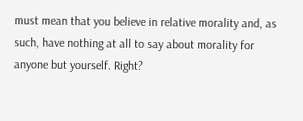must mean that you believe in relative morality and, as such, have nothing at all to say about morality for anyone but yourself. Right?